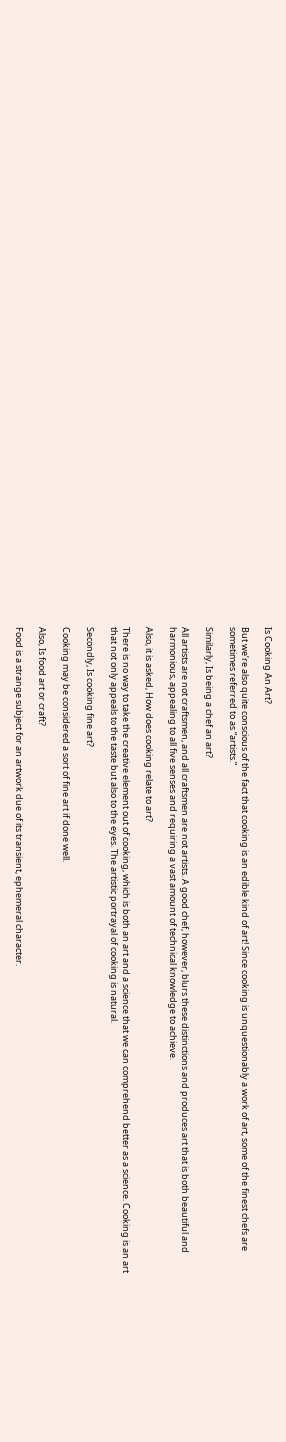Is Cooking An Art?

But we’re also quite conscious of the fact that cooking is an edible kind of art! Since cooking is unquestionably a work of art, some of the finest chefs are sometimes referred to as “artists.”

Similarly, Is being a chef an art?

All artists are not craftsmen, and all craftsmen are not artists. A good chef, however, blurs these distinctions and produces art that is both beautiful and harmonious, appealing to all five senses and requiring a vast amount of technical knowledge to achieve.

Also, it is asked, How does cooking relate to art?

There is no way to take the creative element out of cooking, which is both an art and a science that we can comprehend better as a science. Cooking is an art that not only appeals to the taste but also to the eyes. The artistic portrayal of cooking is natural.

Secondly, Is cooking fine art?

Cooking may be considered a sort of fine art if done well.

Also, Is food art or craft?

Food is a strange subject for an artwork due of its transient, ephemeral character.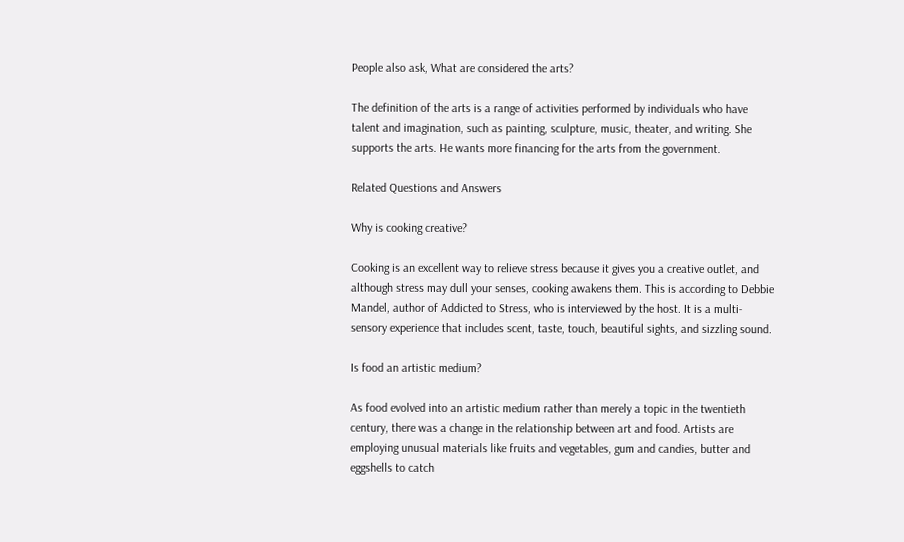People also ask, What are considered the arts?

The definition of the arts is a range of activities performed by individuals who have talent and imagination, such as painting, sculpture, music, theater, and writing. She supports the arts. He wants more financing for the arts from the government.

Related Questions and Answers

Why is cooking creative?

Cooking is an excellent way to relieve stress because it gives you a creative outlet, and although stress may dull your senses, cooking awakens them. This is according to Debbie Mandel, author of Addicted to Stress, who is interviewed by the host. It is a multi-sensory experience that includes scent, taste, touch, beautiful sights, and sizzling sound.

Is food an artistic medium?

As food evolved into an artistic medium rather than merely a topic in the twentieth century, there was a change in the relationship between art and food. Artists are employing unusual materials like fruits and vegetables, gum and candies, butter and eggshells to catch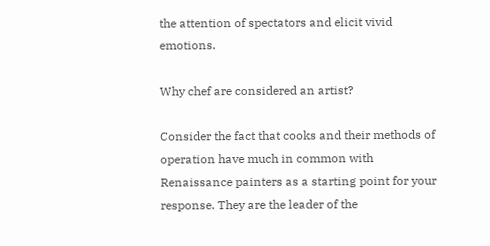the attention of spectators and elicit vivid emotions.

Why chef are considered an artist?

Consider the fact that cooks and their methods of operation have much in common with Renaissance painters as a starting point for your response. They are the leader of the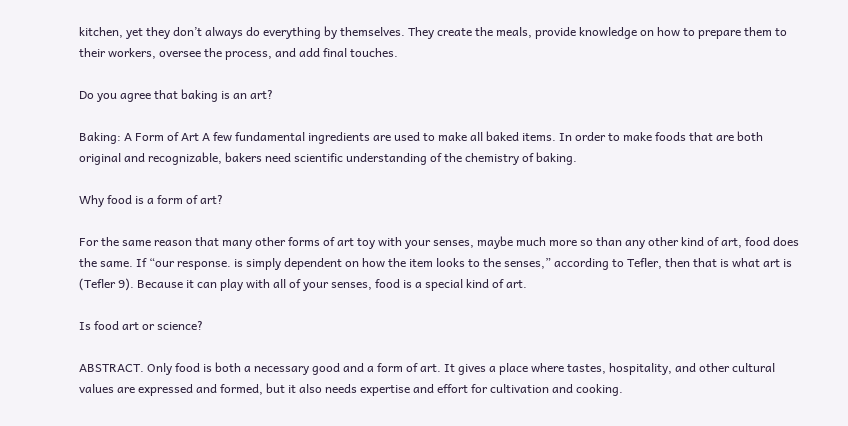kitchen, yet they don’t always do everything by themselves. They create the meals, provide knowledge on how to prepare them to their workers, oversee the process, and add final touches.

Do you agree that baking is an art?

Baking: A Form of Art A few fundamental ingredients are used to make all baked items. In order to make foods that are both original and recognizable, bakers need scientific understanding of the chemistry of baking.

Why food is a form of art?

For the same reason that many other forms of art toy with your senses, maybe much more so than any other kind of art, food does the same. If “our response. is simply dependent on how the item looks to the senses,” according to Tefler, then that is what art is (Tefler 9). Because it can play with all of your senses, food is a special kind of art.

Is food art or science?

ABSTRACT. Only food is both a necessary good and a form of art. It gives a place where tastes, hospitality, and other cultural values are expressed and formed, but it also needs expertise and effort for cultivation and cooking.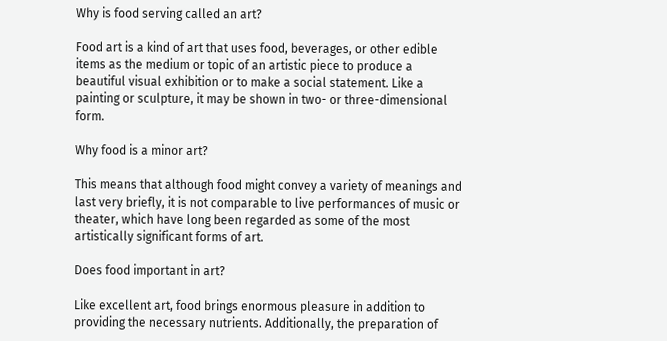Why is food serving called an art?

Food art is a kind of art that uses food, beverages, or other edible items as the medium or topic of an artistic piece to produce a beautiful visual exhibition or to make a social statement. Like a painting or sculpture, it may be shown in two- or three-dimensional form.

Why food is a minor art?

This means that although food might convey a variety of meanings and last very briefly, it is not comparable to live performances of music or theater, which have long been regarded as some of the most artistically significant forms of art.

Does food important in art?

Like excellent art, food brings enormous pleasure in addition to providing the necessary nutrients. Additionally, the preparation of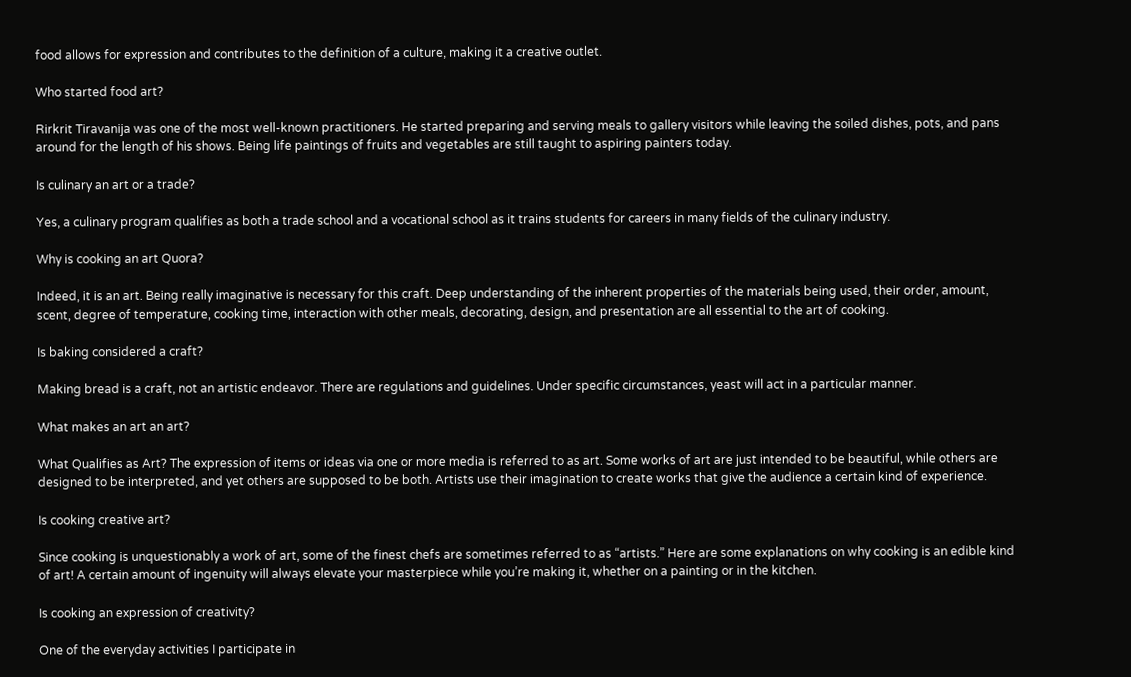food allows for expression and contributes to the definition of a culture, making it a creative outlet.

Who started food art?

Rirkrit Tiravanija was one of the most well-known practitioners. He started preparing and serving meals to gallery visitors while leaving the soiled dishes, pots, and pans around for the length of his shows. Being life paintings of fruits and vegetables are still taught to aspiring painters today.

Is culinary an art or a trade?

Yes, a culinary program qualifies as both a trade school and a vocational school as it trains students for careers in many fields of the culinary industry.

Why is cooking an art Quora?

Indeed, it is an art. Being really imaginative is necessary for this craft. Deep understanding of the inherent properties of the materials being used, their order, amount, scent, degree of temperature, cooking time, interaction with other meals, decorating, design, and presentation are all essential to the art of cooking.

Is baking considered a craft?

Making bread is a craft, not an artistic endeavor. There are regulations and guidelines. Under specific circumstances, yeast will act in a particular manner.

What makes an art an art?

What Qualifies as Art? The expression of items or ideas via one or more media is referred to as art. Some works of art are just intended to be beautiful, while others are designed to be interpreted, and yet others are supposed to be both. Artists use their imagination to create works that give the audience a certain kind of experience.

Is cooking creative art?

Since cooking is unquestionably a work of art, some of the finest chefs are sometimes referred to as “artists.” Here are some explanations on why cooking is an edible kind of art! A certain amount of ingenuity will always elevate your masterpiece while you’re making it, whether on a painting or in the kitchen.

Is cooking an expression of creativity?

One of the everyday activities I participate in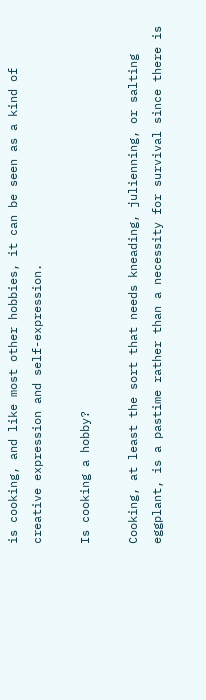is cooking, and like most other hobbies, it can be seen as a kind of creative expression and self-expression.

Is cooking a hobby?

Cooking, at least the sort that needs kneading, julienning, or salting eggplant, is a pastime rather than a necessity for survival since there is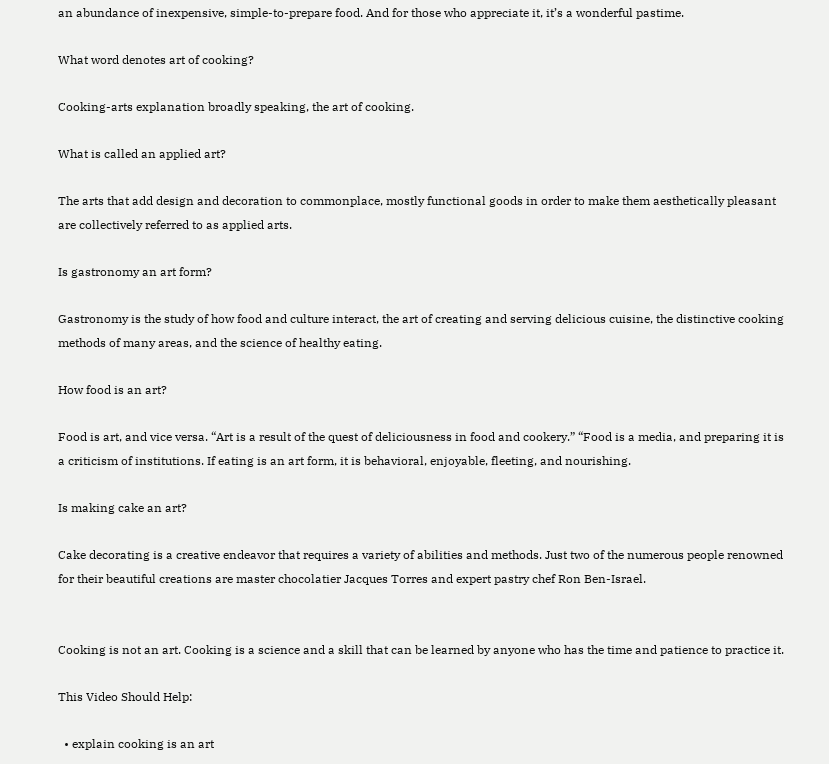an abundance of inexpensive, simple-to-prepare food. And for those who appreciate it, it’s a wonderful pastime.

What word denotes art of cooking?

Cooking-arts explanation broadly speaking, the art of cooking.

What is called an applied art?

The arts that add design and decoration to commonplace, mostly functional goods in order to make them aesthetically pleasant are collectively referred to as applied arts.

Is gastronomy an art form?

Gastronomy is the study of how food and culture interact, the art of creating and serving delicious cuisine, the distinctive cooking methods of many areas, and the science of healthy eating.

How food is an art?

Food is art, and vice versa. “Art is a result of the quest of deliciousness in food and cookery.” “Food is a media, and preparing it is a criticism of institutions. If eating is an art form, it is behavioral, enjoyable, fleeting, and nourishing.

Is making cake an art?

Cake decorating is a creative endeavor that requires a variety of abilities and methods. Just two of the numerous people renowned for their beautiful creations are master chocolatier Jacques Torres and expert pastry chef Ron Ben-Israel.


Cooking is not an art. Cooking is a science and a skill that can be learned by anyone who has the time and patience to practice it.

This Video Should Help:

  • explain cooking is an art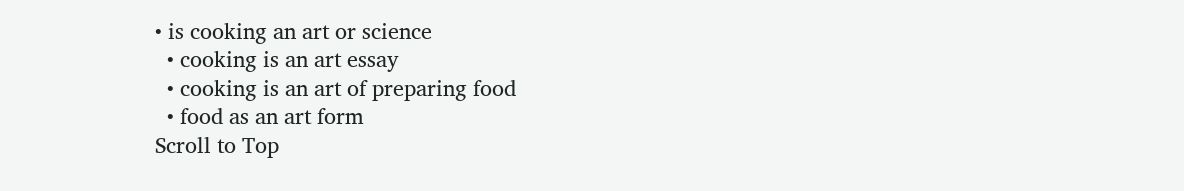• is cooking an art or science
  • cooking is an art essay
  • cooking is an art of preparing food
  • food as an art form
Scroll to Top